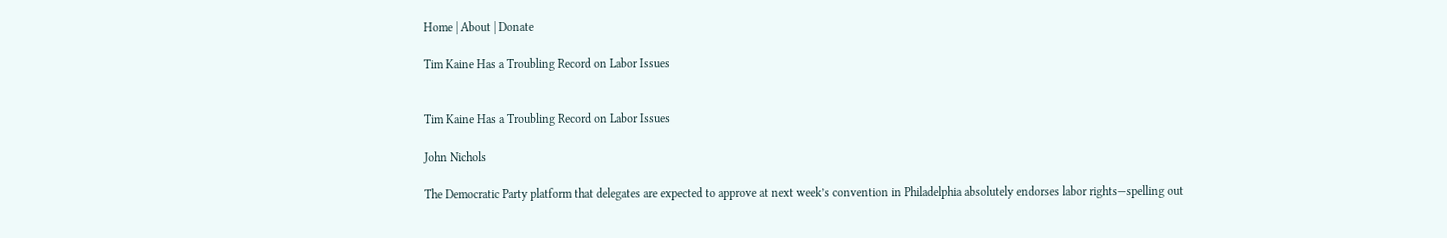Home | About | Donate

Tim Kaine Has a Troubling Record on Labor Issues


Tim Kaine Has a Troubling Record on Labor Issues

John Nichols

The Democratic Party platform that delegates are expected to approve at next week’s convention in Philadelphia absolutely endorses labor rights—spelling out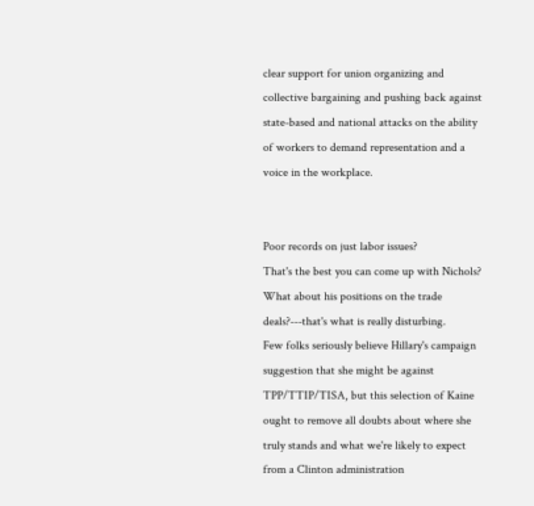clear support for union organizing and collective bargaining and pushing back against state-based and national attacks on the ability of workers to demand representation and a voice in the workplace.


Poor records on just labor issues?
That's the best you can come up with Nichols?
What about his positions on the trade deals?---that's what is really disturbing.
Few folks seriously believe Hillary's campaign suggestion that she might be against TPP/TTIP/TISA, but this selection of Kaine ought to remove all doubts about where she truly stands and what we're likely to expect from a Clinton administration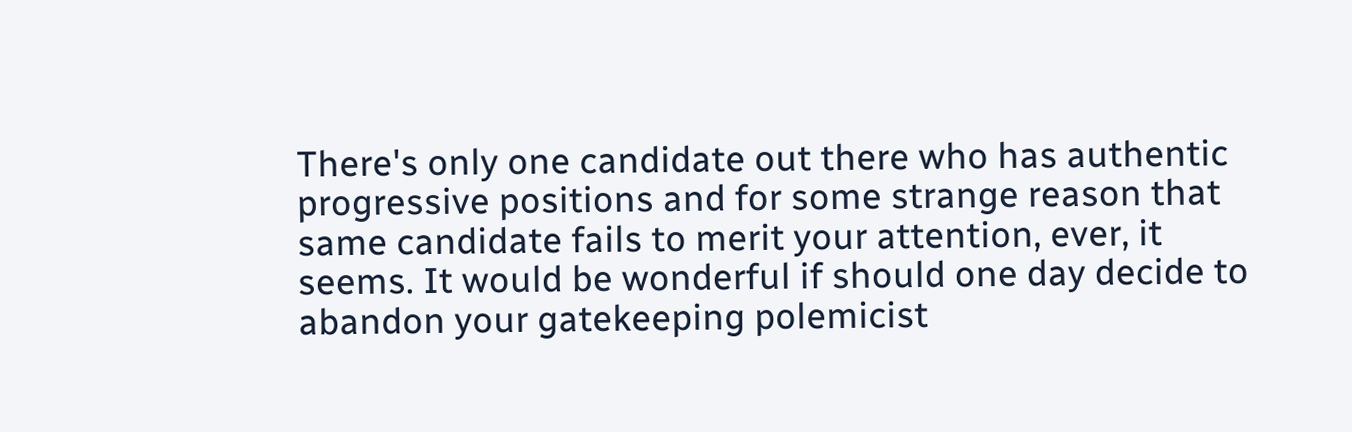There's only one candidate out there who has authentic progressive positions and for some strange reason that same candidate fails to merit your attention, ever, it seems. It would be wonderful if should one day decide to abandon your gatekeeping polemicist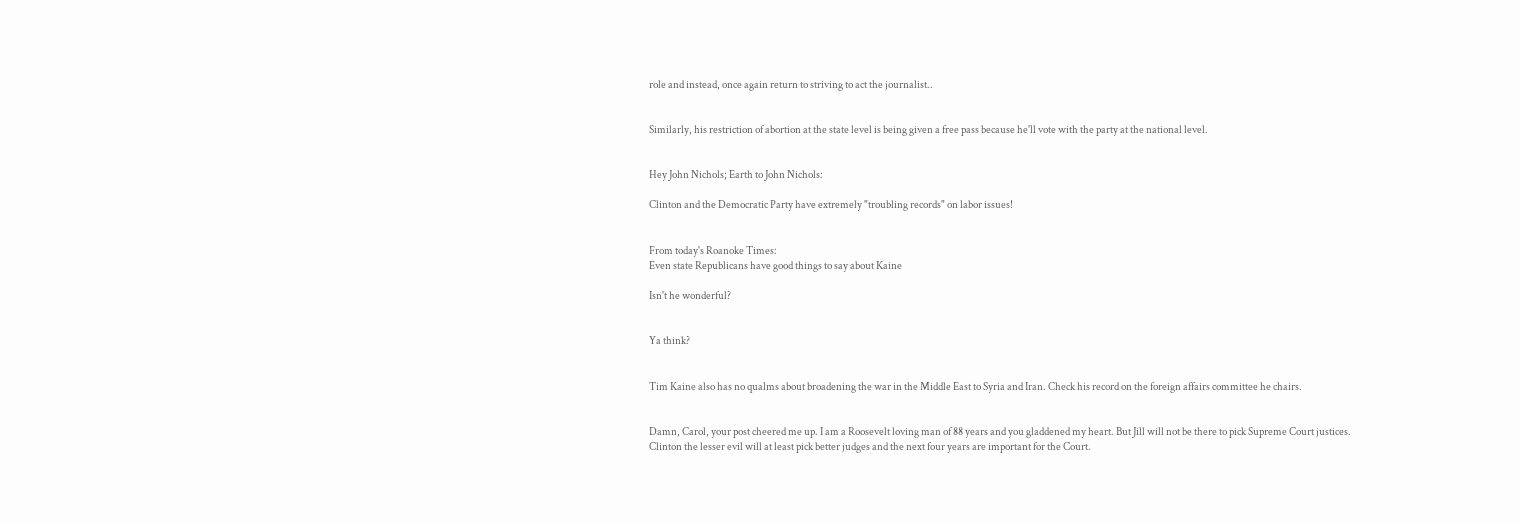role and instead, once again return to striving to act the journalist..


Similarly, his restriction of abortion at the state level is being given a free pass because he'll vote with the party at the national level.


Hey John Nichols; Earth to John Nichols:

Clinton and the Democratic Party have extremely "troubling records" on labor issues!


From today's Roanoke Times:
Even state Republicans have good things to say about Kaine

Isn't he wonderful?


Ya think?


Tim Kaine also has no qualms about broadening the war in the Middle East to Syria and Iran. Check his record on the foreign affairs committee he chairs.


Damn, Carol, your post cheered me up. I am a Roosevelt loving man of 88 years and you gladdened my heart. But Jill will not be there to pick Supreme Court justices. Clinton the lesser evil will at least pick better judges and the next four years are important for the Court.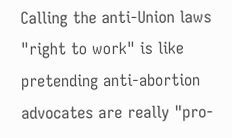Calling the anti-Union laws "right to work" is like pretending anti-abortion advocates are really "pro-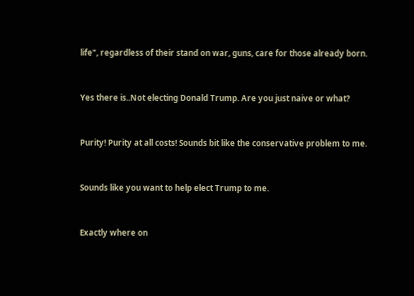life", regardless of their stand on war, guns, care for those already born.


Yes there is..Not electing Donald Trump. Are you just naive or what?


Purity! Purity at all costs! Sounds bit like the conservative problem to me.


Sounds like you want to help elect Trump to me.


Exactly where on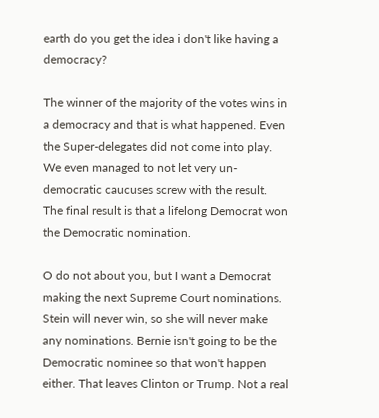earth do you get the idea i don't like having a democracy?

The winner of the majority of the votes wins in a democracy and that is what happened. Even the Super-delegates did not come into play. We even managed to not let very un-democratic caucuses screw with the result. The final result is that a lifelong Democrat won the Democratic nomination.

O do not about you, but I want a Democrat making the next Supreme Court nominations. Stein will never win, so she will never make any nominations. Bernie isn't going to be the Democratic nominee so that won't happen either. That leaves Clinton or Trump. Not a real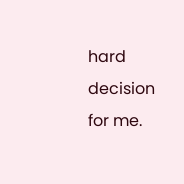hard decision for me.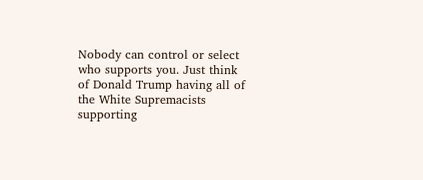Nobody can control or select who supports you. Just think of Donald Trump having all of the White Supremacists supporting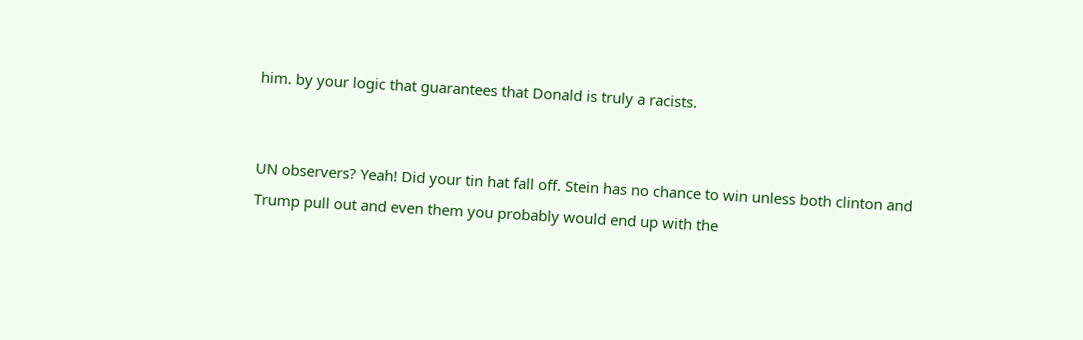him. by your logic that guarantees that Donald is truly a racists.


UN observers? Yeah! Did your tin hat fall off. Stein has no chance to win unless both clinton and Trump pull out and even them you probably would end up with the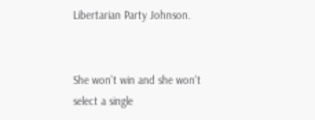Libertarian Party Johnson.


She won't win and she won't select a single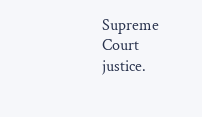Supreme Court justice.